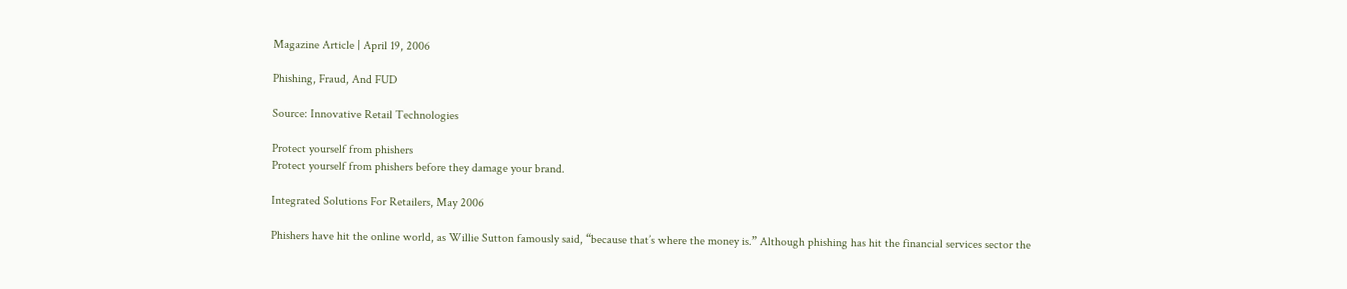Magazine Article | April 19, 2006

Phishing, Fraud, And FUD

Source: Innovative Retail Technologies

Protect yourself from phishers
Protect yourself from phishers before they damage your brand.

Integrated Solutions For Retailers, May 2006

Phishers have hit the online world, as Willie Sutton famously said, “because that’s where the money is.” Although phishing has hit the financial services sector the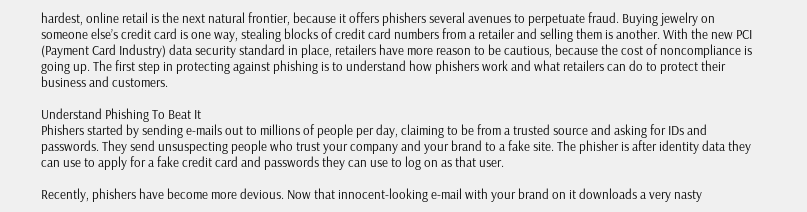hardest, online retail is the next natural frontier, because it offers phishers several avenues to perpetuate fraud. Buying jewelry on someone else’s credit card is one way, stealing blocks of credit card numbers from a retailer and selling them is another. With the new PCI (Payment Card Industry) data security standard in place, retailers have more reason to be cautious, because the cost of noncompliance is going up. The first step in protecting against phishing is to understand how phishers work and what retailers can do to protect their business and customers.

Understand Phishing To Beat It
Phishers started by sending e-mails out to millions of people per day, claiming to be from a trusted source and asking for IDs and passwords. They send unsuspecting people who trust your company and your brand to a fake site. The phisher is after identity data they can use to apply for a fake credit card and passwords they can use to log on as that user.

Recently, phishers have become more devious. Now that innocent-looking e-mail with your brand on it downloads a very nasty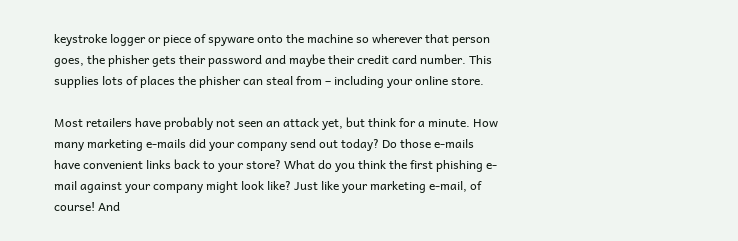keystroke logger or piece of spyware onto the machine so wherever that person goes, the phisher gets their password and maybe their credit card number. This supplies lots of places the phisher can steal from – including your online store.

Most retailers have probably not seen an attack yet, but think for a minute. How many marketing e-mails did your company send out today? Do those e-mails have convenient links back to your store? What do you think the first phishing e-mail against your company might look like? Just like your marketing e-mail, of course! And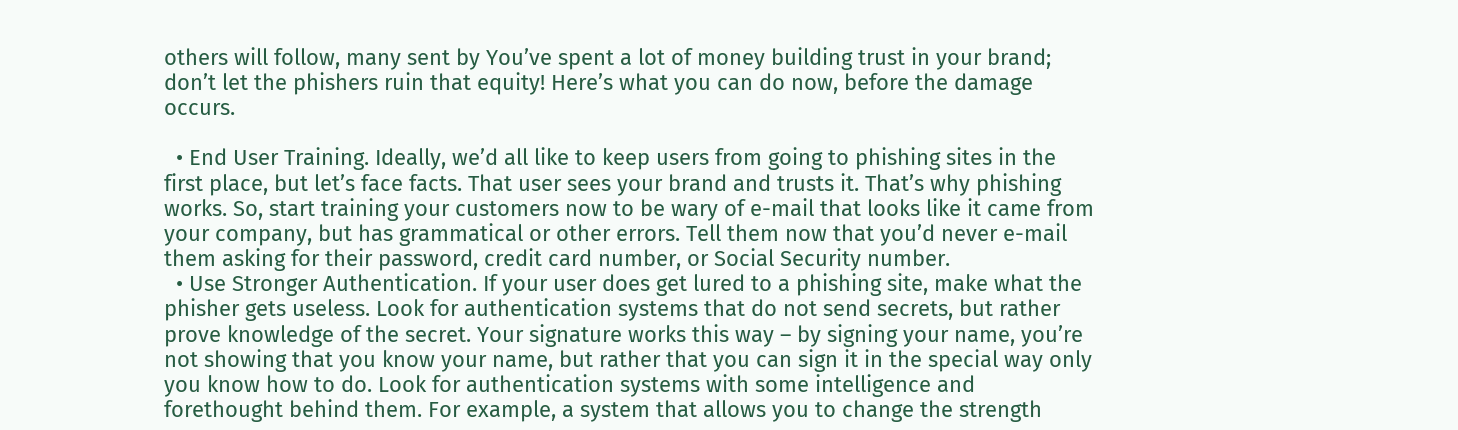others will follow, many sent by You’ve spent a lot of money building trust in your brand; don’t let the phishers ruin that equity! Here’s what you can do now, before the damage occurs.

  • End User Training. Ideally, we’d all like to keep users from going to phishing sites in the first place, but let’s face facts. That user sees your brand and trusts it. That’s why phishing works. So, start training your customers now to be wary of e-mail that looks like it came from your company, but has grammatical or other errors. Tell them now that you’d never e-mail them asking for their password, credit card number, or Social Security number.
  • Use Stronger Authentication. If your user does get lured to a phishing site, make what the phisher gets useless. Look for authentication systems that do not send secrets, but rather prove knowledge of the secret. Your signature works this way – by signing your name, you’re not showing that you know your name, but rather that you can sign it in the special way only you know how to do. Look for authentication systems with some intelligence and forethought behind them. For example, a system that allows you to change the strength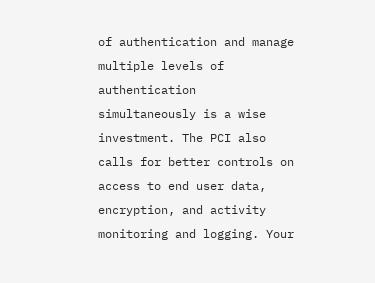of authentication and manage multiple levels of authentication simultaneously is a wise investment. The PCI also calls for better controls on access to end user data, encryption, and activity monitoring and logging. Your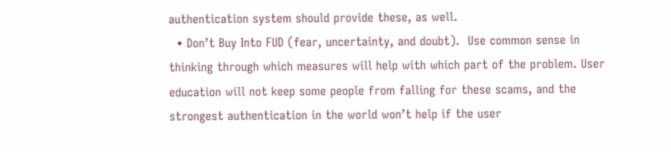authentication system should provide these, as well.
  • Don’t Buy Into FUD (fear, uncertainty, and doubt).  Use common sense in thinking through which measures will help with which part of the problem. User education will not keep some people from falling for these scams, and the strongest authentication in the world won’t help if the user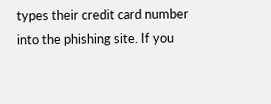types their credit card number into the phishing site. If you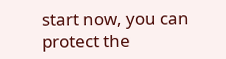start now, you can protect the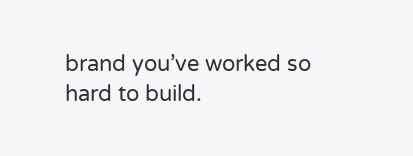brand you’ve worked so hard to build.